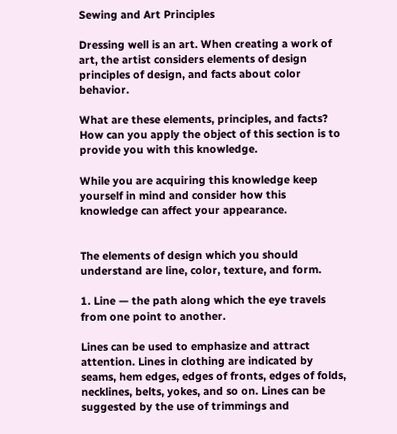Sewing and Art Principles

Dressing well is an art. When creating a work of art, the artist considers elements of design principles of design, and facts about color behavior.

What are these elements, principles, and facts? How can you apply the object of this section is to provide you with this knowledge.

While you are acquiring this knowledge keep yourself in mind and consider how this knowledge can affect your appearance.


The elements of design which you should understand are line, color, texture, and form.

1. Line — the path along which the eye travels from one point to another.

Lines can be used to emphasize and attract attention. Lines in clothing are indicated by seams, hem edges, edges of fronts, edges of folds, necklines, belts, yokes, and so on. Lines can be suggested by the use of trimmings and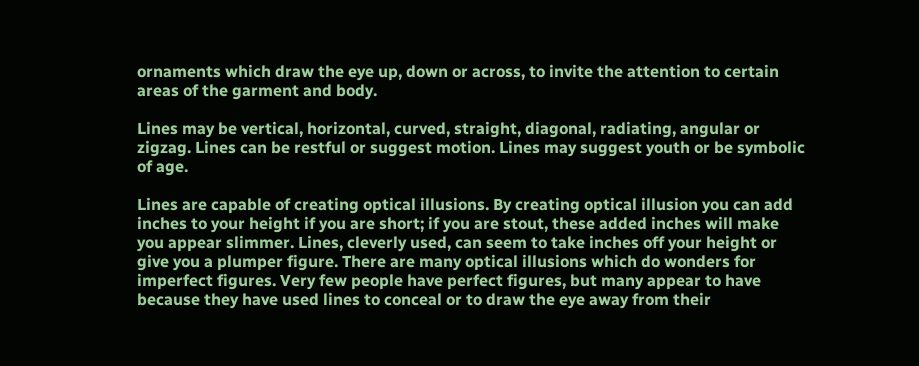ornaments which draw the eye up, down or across, to invite the attention to certain areas of the garment and body.

Lines may be vertical, horizontal, curved, straight, diagonal, radiating, angular or zigzag. Lines can be restful or suggest motion. Lines may suggest youth or be symbolic of age.

Lines are capable of creating optical illusions. By creating optical illusion you can add inches to your height if you are short; if you are stout, these added inches will make you appear slimmer. Lines, cleverly used, can seem to take inches off your height or give you a plumper figure. There are many optical illusions which do wonders for imperfect figures. Very few people have perfect figures, but many appear to have because they have used lines to conceal or to draw the eye away from their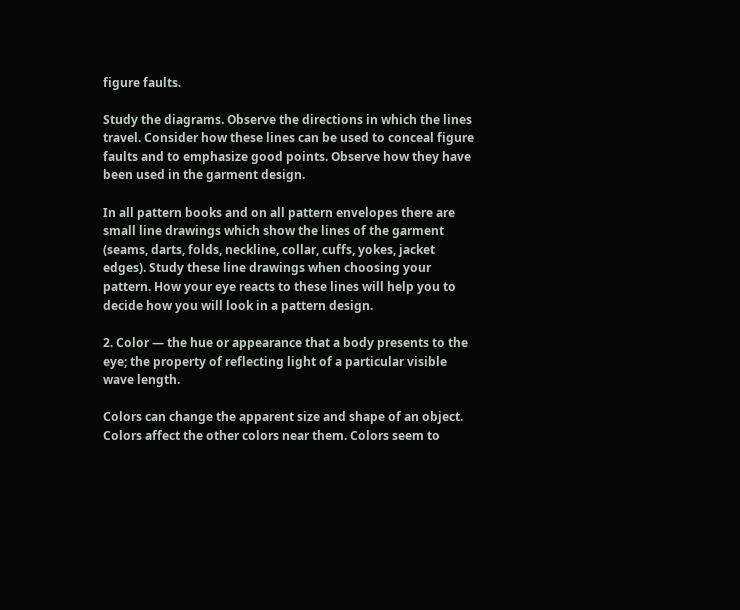figure faults.

Study the diagrams. Observe the directions in which the lines travel. Consider how these lines can be used to conceal figure faults and to emphasize good points. Observe how they have been used in the garment design.

In all pattern books and on all pattern envelopes there are small line drawings which show the lines of the garment (seams, darts, folds, neckline, collar, cuffs, yokes, jacket edges). Study these line drawings when choosing your pattern. How your eye reacts to these lines will help you to decide how you will look in a pattern design.

2. Color — the hue or appearance that a body presents to the eye; the property of reflecting light of a particular visible wave length.

Colors can change the apparent size and shape of an object. Colors affect the other colors near them. Colors seem to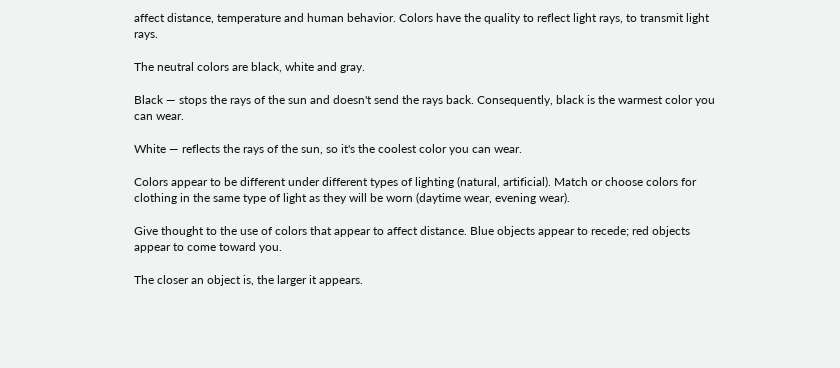affect distance, temperature and human behavior. Colors have the quality to reflect light rays, to transmit light rays.

The neutral colors are black, white and gray.

Black — stops the rays of the sun and doesn't send the rays back. Consequently, black is the warmest color you can wear.

White — reflects the rays of the sun, so it's the coolest color you can wear.

Colors appear to be different under different types of lighting (natural, artificial). Match or choose colors for clothing in the same type of light as they will be worn (daytime wear, evening wear).

Give thought to the use of colors that appear to affect distance. Blue objects appear to recede; red objects appear to come toward you.

The closer an object is, the larger it appears.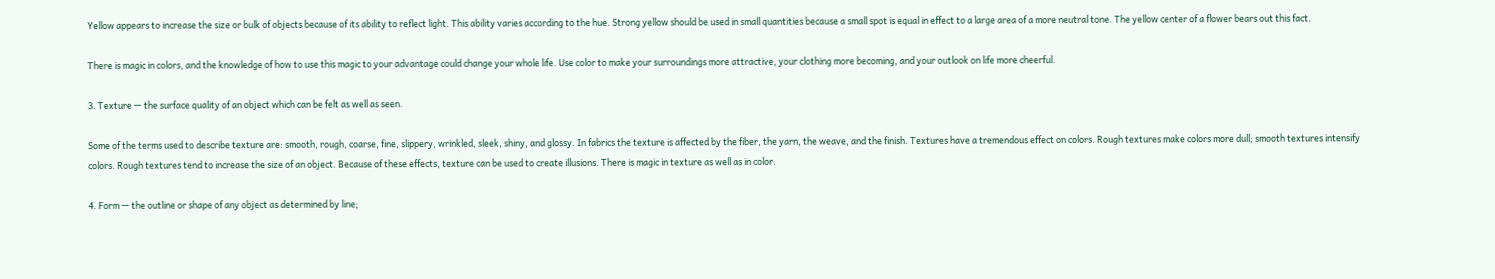Yellow appears to increase the size or bulk of objects because of its ability to reflect light. This ability varies according to the hue. Strong yellow should be used in small quantities because a small spot is equal in effect to a large area of a more neutral tone. The yellow center of a flower bears out this fact.

There is magic in colors, and the knowledge of how to use this magic to your advantage could change your whole life. Use color to make your surroundings more attractive, your clothing more becoming, and your outlook on life more cheerful.

3. Texture — the surface quality of an object which can be felt as well as seen.

Some of the terms used to describe texture are: smooth, rough, coarse, fine, slippery, wrinkled, sleek, shiny, and glossy. In fabrics the texture is affected by the fiber, the yarn, the weave, and the finish. Textures have a tremendous effect on colors. Rough textures make colors more dull; smooth textures intensify colors. Rough textures tend to increase the size of an object. Because of these effects, texture can be used to create illusions. There is magic in texture as well as in color.

4. Form — the outline or shape of any object as determined by line;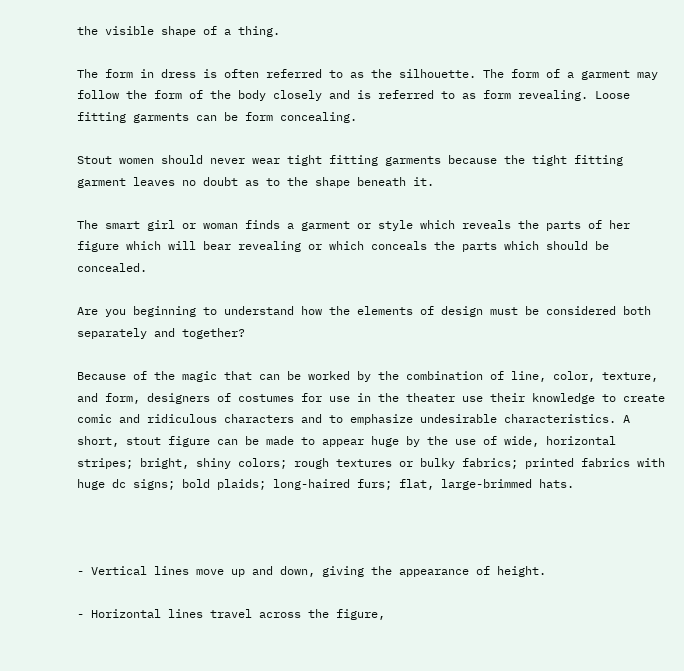the visible shape of a thing.

The form in dress is often referred to as the silhouette. The form of a garment may follow the form of the body closely and is referred to as form revealing. Loose fitting garments can be form concealing.

Stout women should never wear tight fitting garments because the tight fitting garment leaves no doubt as to the shape beneath it.

The smart girl or woman finds a garment or style which reveals the parts of her figure which will bear revealing or which conceals the parts which should be concealed.

Are you beginning to understand how the elements of design must be considered both separately and together?

Because of the magic that can be worked by the combination of line, color, texture, and form, designers of costumes for use in the theater use their knowledge to create comic and ridiculous characters and to emphasize undesirable characteristics. A short, stout figure can be made to appear huge by the use of wide, horizontal stripes; bright, shiny colors; rough textures or bulky fabrics; printed fabrics with huge dc signs; bold plaids; long-haired furs; flat, large-brimmed hats.



- Vertical lines move up and down, giving the appearance of height.

- Horizontal lines travel across the figure,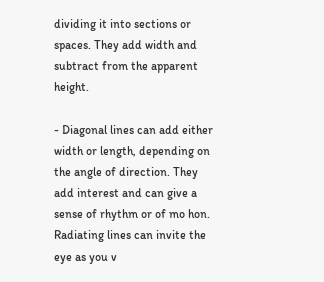dividing it into sections or spaces. They add width and subtract from the apparent height.

- Diagonal lines can add either width or length, depending on the angle of direction. They add interest and can give a sense of rhythm or of mo hon. Radiating lines can invite the eye as you v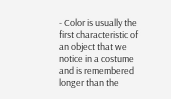- Color is usually the first characteristic of an object that we notice in a costume and is remembered longer than the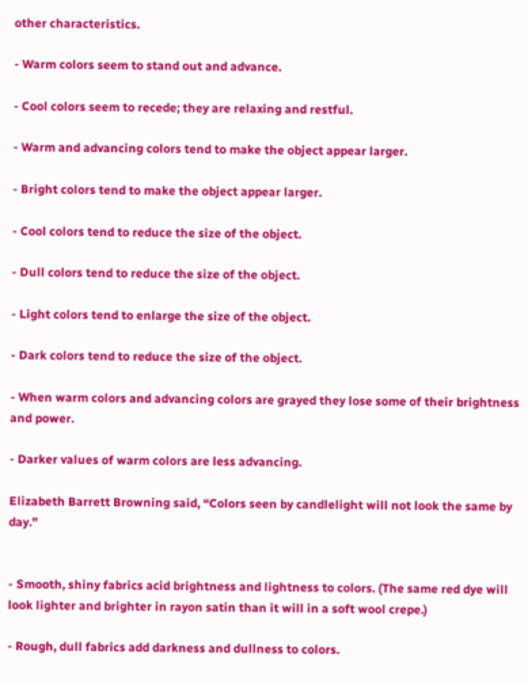other characteristics.

- Warm colors seem to stand out and advance.

- Cool colors seem to recede; they are relaxing and restful.

- Warm and advancing colors tend to make the object appear larger.

- Bright colors tend to make the object appear larger.

- Cool colors tend to reduce the size of the object.

- Dull colors tend to reduce the size of the object.

- Light colors tend to enlarge the size of the object.

- Dark colors tend to reduce the size of the object.

- When warm colors and advancing colors are grayed they lose some of their brightness and power.

- Darker values of warm colors are less advancing.

Elizabeth Barrett Browning said, “Colors seen by candlelight will not look the same by day.”


- Smooth, shiny fabrics acid brightness and lightness to colors. (The same red dye will look lighter and brighter in rayon satin than it will in a soft wool crepe.)

- Rough, dull fabrics add darkness and dullness to colors.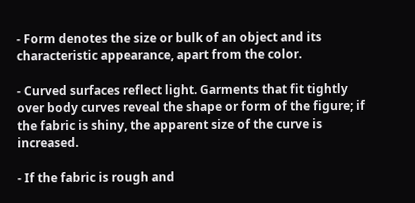- Form denotes the size or bulk of an object and its characteristic appearance, apart from the color.

- Curved surfaces reflect light. Garments that fit tightly over body curves reveal the shape or form of the figure; if the fabric is shiny, the apparent size of the curve is increased.

- If the fabric is rough and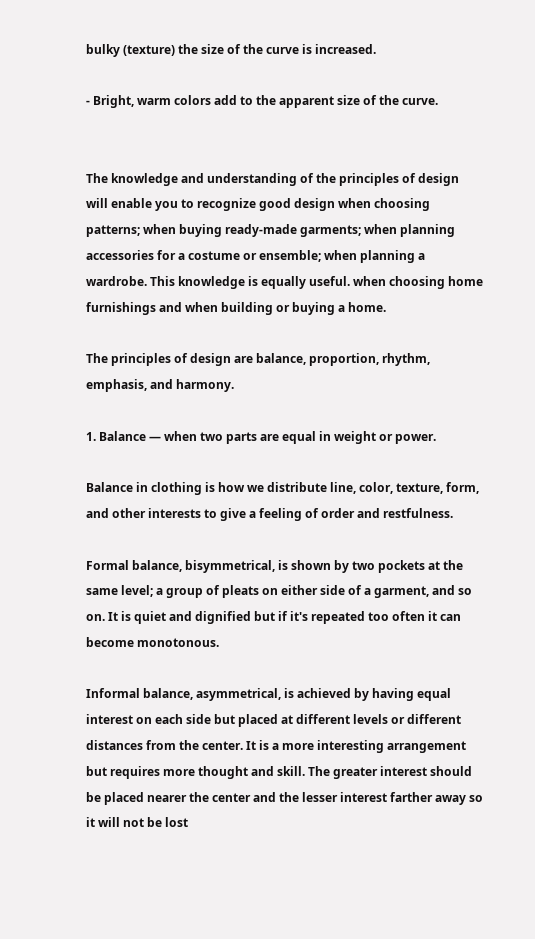bulky (texture) the size of the curve is increased.

- Bright, warm colors add to the apparent size of the curve.


The knowledge and understanding of the principles of design will enable you to recognize good design when choosing patterns; when buying ready-made garments; when planning accessories for a costume or ensemble; when planning a wardrobe. This knowledge is equally useful. when choosing home furnishings and when building or buying a home.

The principles of design are balance, proportion, rhythm, emphasis, and harmony.

1. Balance — when two parts are equal in weight or power.

Balance in clothing is how we distribute line, color, texture, form, and other interests to give a feeling of order and restfulness.

Formal balance, bisymmetrical, is shown by two pockets at the same level; a group of pleats on either side of a garment, and so on. It is quiet and dignified but if it's repeated too often it can become monotonous.

Informal balance, asymmetrical, is achieved by having equal interest on each side but placed at different levels or different distances from the center. It is a more interesting arrangement but requires more thought and skill. The greater interest should be placed nearer the center and the lesser interest farther away so it will not be lost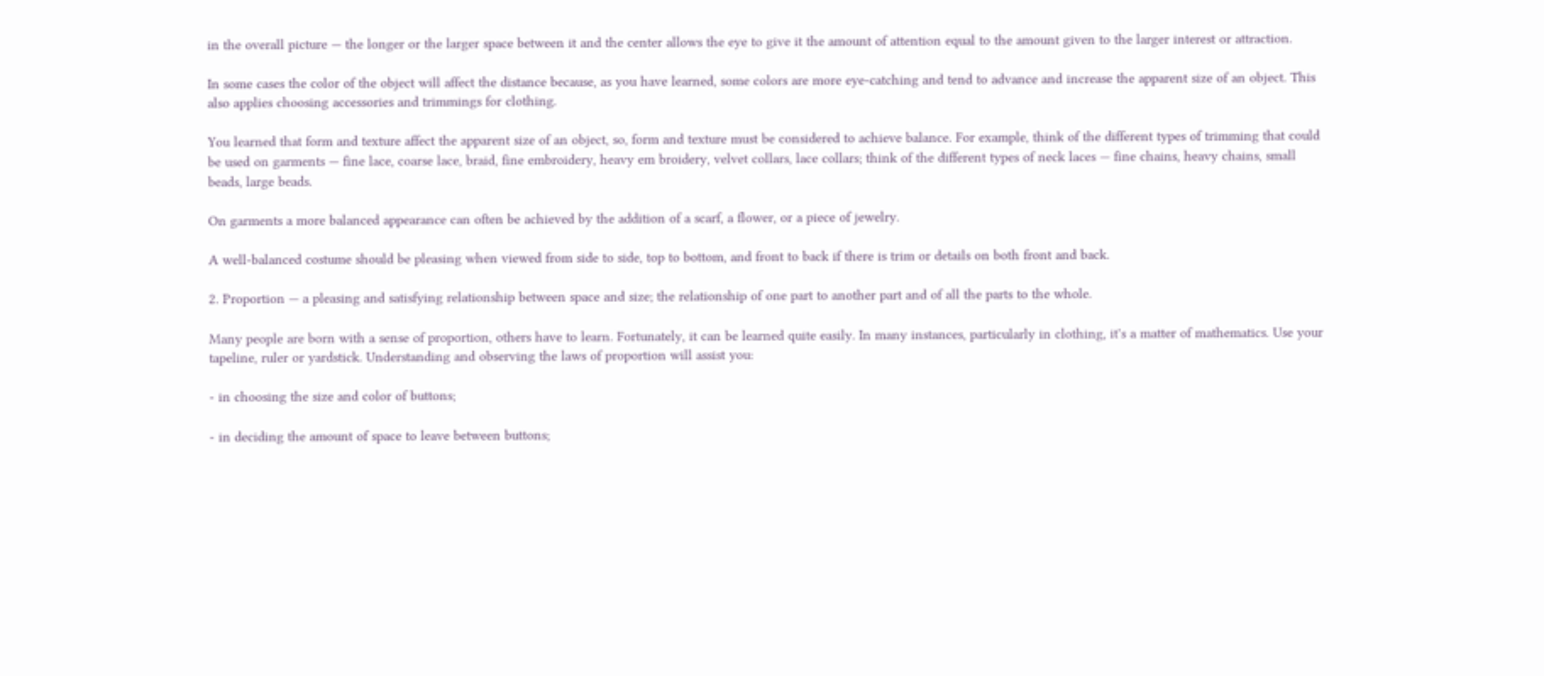in the overall picture — the longer or the larger space between it and the center allows the eye to give it the amount of attention equal to the amount given to the larger interest or attraction.

In some cases the color of the object will affect the distance because, as you have learned, some colors are more eye-catching and tend to advance and increase the apparent size of an object. This also applies choosing accessories and trimmings for clothing.

You learned that form and texture affect the apparent size of an object, so, form and texture must be considered to achieve balance. For example, think of the different types of trimming that could be used on garments — fine lace, coarse lace, braid, fine embroidery, heavy em broidery, velvet collars, lace collars; think of the different types of neck laces — fine chains, heavy chains, small beads, large beads.

On garments a more balanced appearance can often be achieved by the addition of a scarf, a flower, or a piece of jewelry.

A well-balanced costume should be pleasing when viewed from side to side, top to bottom, and front to back if there is trim or details on both front and back.

2. Proportion — a pleasing and satisfying relationship between space and size; the relationship of one part to another part and of all the parts to the whole.

Many people are born with a sense of proportion, others have to learn. Fortunately, it can be learned quite easily. In many instances, particularly in clothing, it's a matter of mathematics. Use your tapeline, ruler or yardstick. Understanding and observing the laws of proportion will assist you:

- in choosing the size and color of buttons;

- in deciding the amount of space to leave between buttons;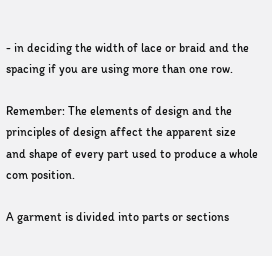- in deciding the width of lace or braid and the spacing if you are using more than one row.

Remember: The elements of design and the principles of design affect the apparent size and shape of every part used to produce a whole com position.

A garment is divided into parts or sections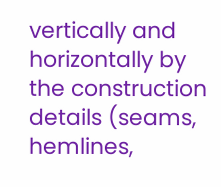vertically and horizontally by the construction details (seams, hemlines,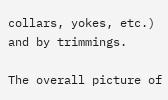collars, yokes, etc.) and by trimmings.

The overall picture of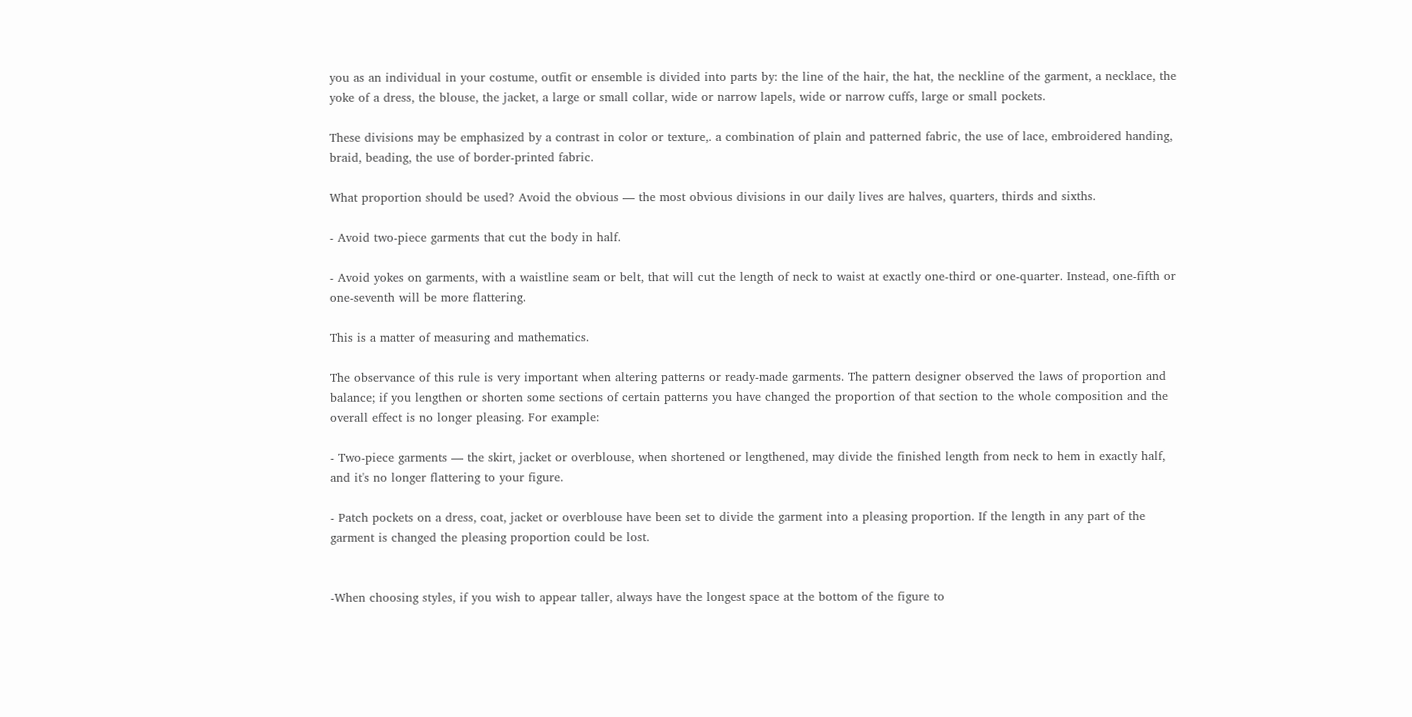you as an individual in your costume, outfit or ensemble is divided into parts by: the line of the hair, the hat, the neckline of the garment, a necklace, the yoke of a dress, the blouse, the jacket, a large or small collar, wide or narrow lapels, wide or narrow cuffs, large or small pockets.

These divisions may be emphasized by a contrast in color or texture,. a combination of plain and patterned fabric, the use of lace, embroidered handing, braid, beading, the use of border-printed fabric.

What proportion should be used? Avoid the obvious — the most obvious divisions in our daily lives are halves, quarters, thirds and sixths.

- Avoid two-piece garments that cut the body in half.

- Avoid yokes on garments, with a waistline seam or belt, that will cut the length of neck to waist at exactly one-third or one-quarter. Instead, one-fifth or one-seventh will be more flattering.

This is a matter of measuring and mathematics.

The observance of this rule is very important when altering patterns or ready-made garments. The pattern designer observed the laws of proportion and balance; if you lengthen or shorten some sections of certain patterns you have changed the proportion of that section to the whole composition and the overall effect is no longer pleasing. For example:

- Two-piece garments — the skirt, jacket or overblouse, when shortened or lengthened, may divide the finished length from neck to hem in exactly half, and it's no longer flattering to your figure.

- Patch pockets on a dress, coat, jacket or overblouse have been set to divide the garment into a pleasing proportion. If the length in any part of the garment is changed the pleasing proportion could be lost.


-When choosing styles, if you wish to appear taller, always have the longest space at the bottom of the figure to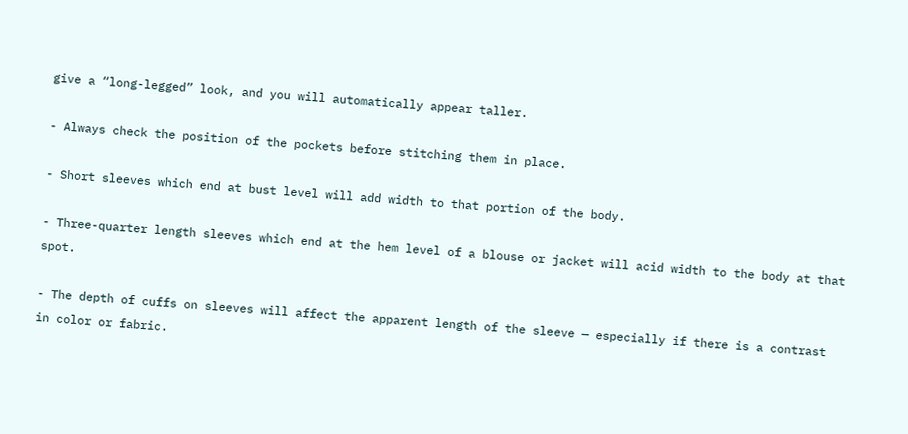give a “long-legged” look, and you will automatically appear taller.

- Always check the position of the pockets before stitching them in place.

- Short sleeves which end at bust level will add width to that portion of the body.

- Three-quarter length sleeves which end at the hem level of a blouse or jacket will acid width to the body at that spot.

- The depth of cuffs on sleeves will affect the apparent length of the sleeve — especially if there is a contrast in color or fabric.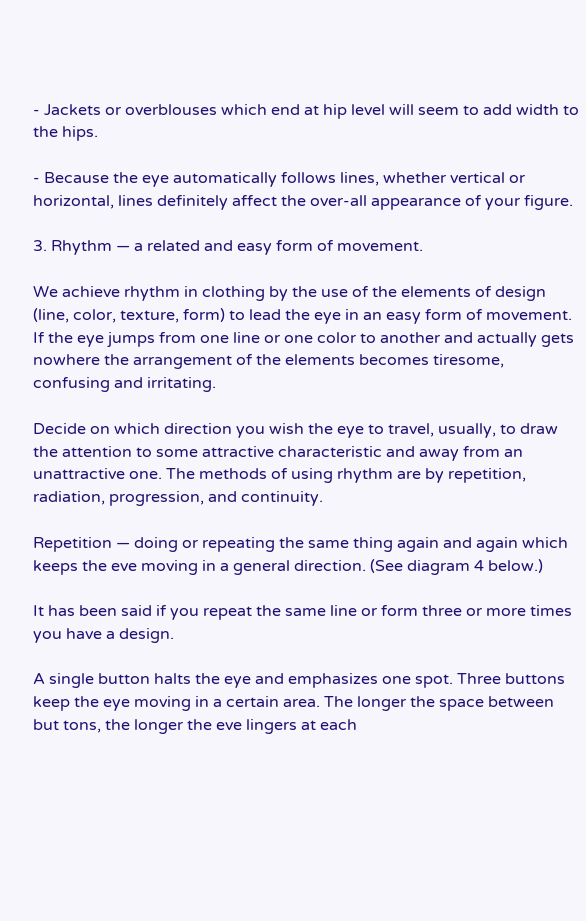- Jackets or overblouses which end at hip level will seem to add width to the hips.

- Because the eye automatically follows lines, whether vertical or horizontal, lines definitely affect the over-all appearance of your figure.

3. Rhythm — a related and easy form of movement.

We achieve rhythm in clothing by the use of the elements of design (line, color, texture, form) to lead the eye in an easy form of movement. If the eye jumps from one line or one color to another and actually gets nowhere the arrangement of the elements becomes tiresome, confusing and irritating.

Decide on which direction you wish the eye to travel, usually, to draw the attention to some attractive characteristic and away from an unattractive one. The methods of using rhythm are by repetition, radiation, progression, and continuity.

Repetition — doing or repeating the same thing again and again which keeps the eve moving in a general direction. (See diagram 4 below.)

It has been said if you repeat the same line or form three or more times you have a design.

A single button halts the eye and emphasizes one spot. Three buttons keep the eye moving in a certain area. The longer the space between but tons, the longer the eve lingers at each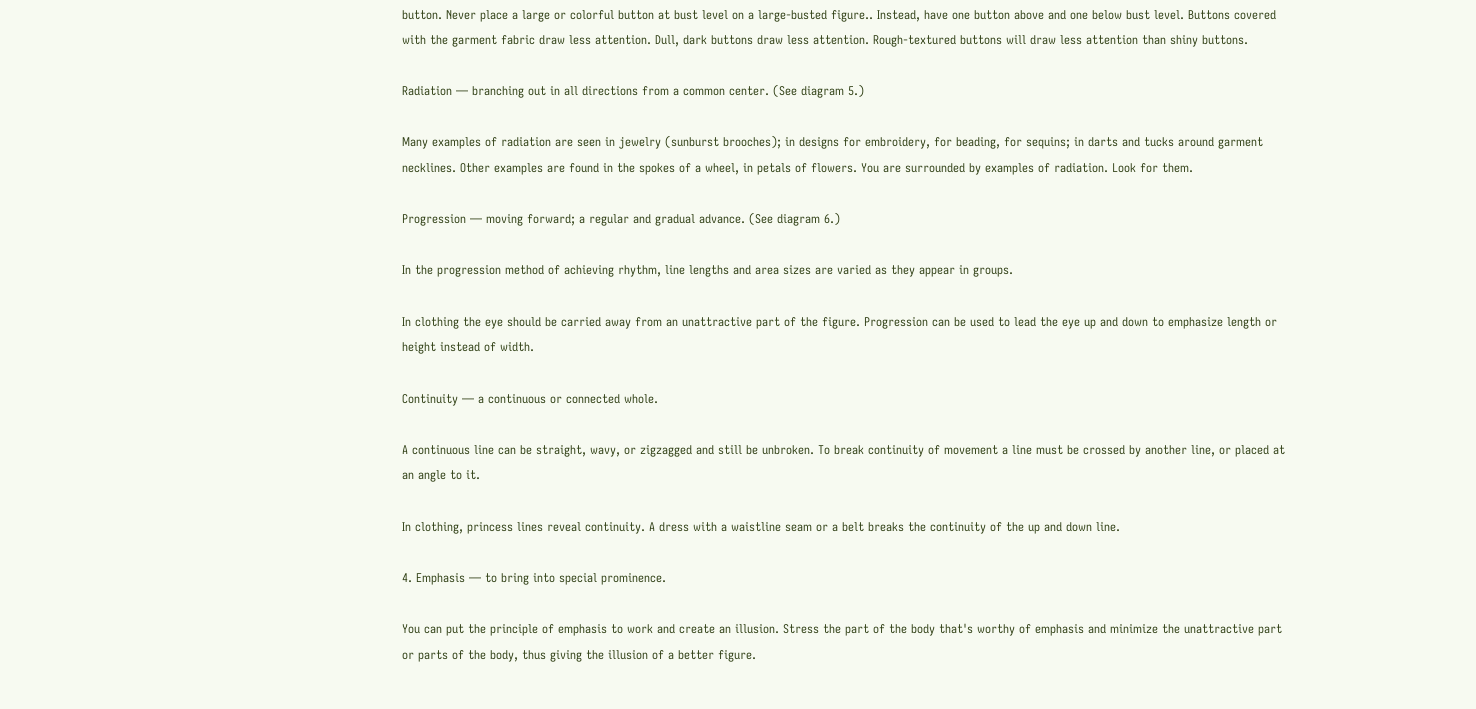button. Never place a large or colorful button at bust level on a large-busted figure.. Instead, have one button above and one below bust level. Buttons covered with the garment fabric draw less attention. Dull, dark buttons draw less attention. Rough-textured buttons will draw less attention than shiny buttons.

Radiation — branching out in all directions from a common center. (See diagram 5.)

Many examples of radiation are seen in jewelry (sunburst brooches); in designs for embroidery, for beading, for sequins; in darts and tucks around garment necklines. Other examples are found in the spokes of a wheel, in petals of flowers. You are surrounded by examples of radiation. Look for them.

Progression — moving forward; a regular and gradual advance. (See diagram 6.)

In the progression method of achieving rhythm, line lengths and area sizes are varied as they appear in groups.

In clothing the eye should be carried away from an unattractive part of the figure. Progression can be used to lead the eye up and down to emphasize length or height instead of width.

Continuity — a continuous or connected whole.

A continuous line can be straight, wavy, or zigzagged and still be unbroken. To break continuity of movement a line must be crossed by another line, or placed at an angle to it.

In clothing, princess lines reveal continuity. A dress with a waistline seam or a belt breaks the continuity of the up and down line.

4. Emphasis — to bring into special prominence.

You can put the principle of emphasis to work and create an illusion. Stress the part of the body that's worthy of emphasis and minimize the unattractive part or parts of the body, thus giving the illusion of a better figure.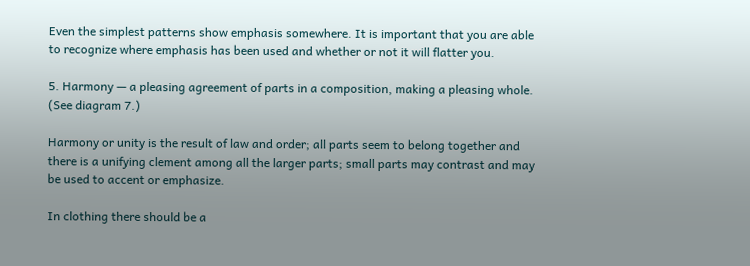Even the simplest patterns show emphasis somewhere. It is important that you are able to recognize where emphasis has been used and whether or not it will flatter you.

5. Harmony — a pleasing agreement of parts in a composition, making a pleasing whole. (See diagram 7.)

Harmony or unity is the result of law and order; all parts seem to belong together and there is a unifying clement among all the larger parts; small parts may contrast and may be used to accent or emphasize.

In clothing there should be a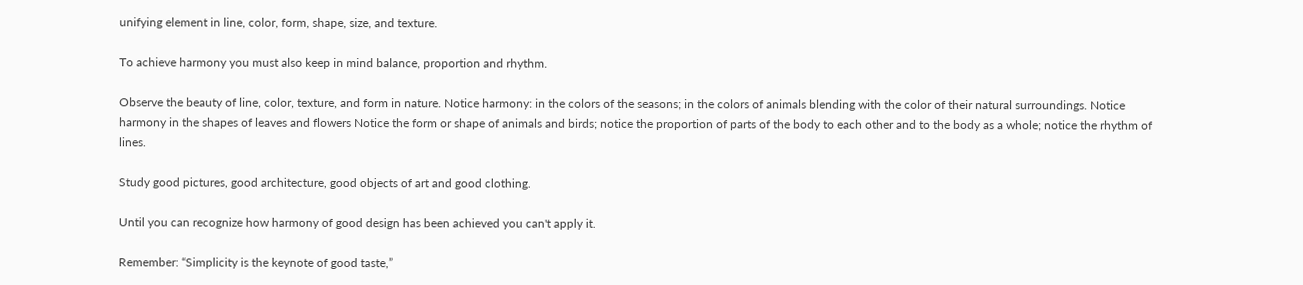unifying element in line, color, form, shape, size, and texture.

To achieve harmony you must also keep in mind balance, proportion and rhythm.

Observe the beauty of line, color, texture, and form in nature. Notice harmony: in the colors of the seasons; in the colors of animals blending with the color of their natural surroundings. Notice harmony in the shapes of leaves and flowers Notice the form or shape of animals and birds; notice the proportion of parts of the body to each other and to the body as a whole; notice the rhythm of lines.

Study good pictures, good architecture, good objects of art and good clothing.

Until you can recognize how harmony of good design has been achieved you can't apply it.

Remember: “Simplicity is the keynote of good taste,”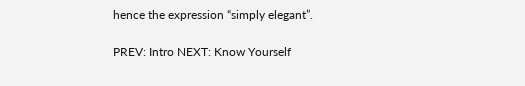hence the expression “simply elegant”.

PREV: Intro NEXT: Know Yourself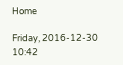Home

Friday, 2016-12-30 10:42